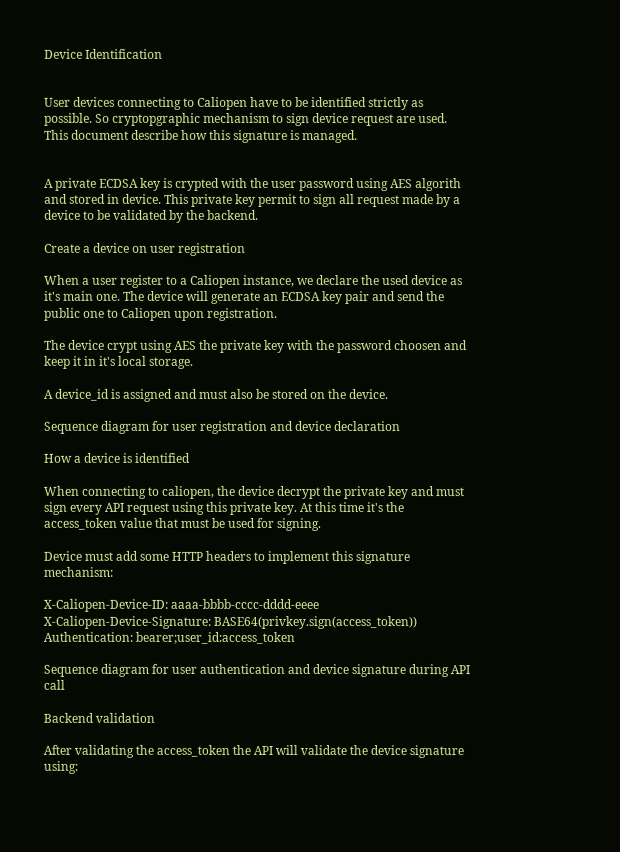Device Identification


User devices connecting to Caliopen have to be identified strictly as possible. So cryptopgraphic mechanism to sign device request are used. This document describe how this signature is managed.


A private ECDSA key is crypted with the user password using AES algorith and stored in device. This private key permit to sign all request made by a device to be validated by the backend.

Create a device on user registration

When a user register to a Caliopen instance, we declare the used device as it's main one. The device will generate an ECDSA key pair and send the public one to Caliopen upon registration.

The device crypt using AES the private key with the password choosen and keep it in it's local storage.

A device_id is assigned and must also be stored on the device.

Sequence diagram for user registration and device declaration

How a device is identified

When connecting to caliopen, the device decrypt the private key and must sign every API request using this private key. At this time it's the access_token value that must be used for signing.

Device must add some HTTP headers to implement this signature mechanism:

X-Caliopen-Device-ID: aaaa-bbbb-cccc-dddd-eeee
X-Caliopen-Device-Signature: BASE64(privkey.sign(access_token))
Authentication: bearer;user_id:access_token

Sequence diagram for user authentication and device signature during API call

Backend validation

After validating the access_token the API will validate the device signature using: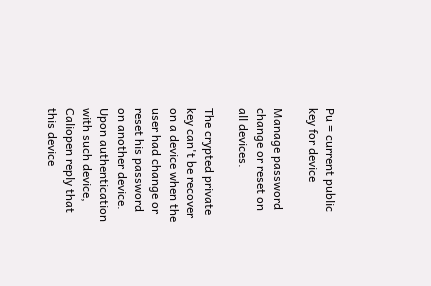Pu = current public key for device

Manage password change or reset on all devices.

The crypted private key can't be recover on a device when the user had change or reset his password on another device. Upon authentication with such device, Caliopen reply that this device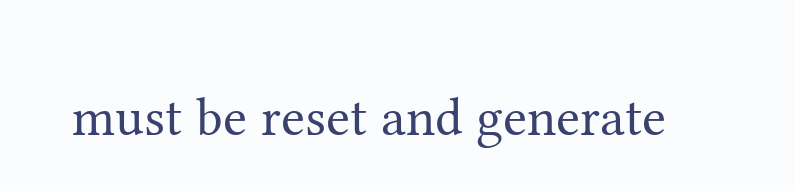must be reset and generate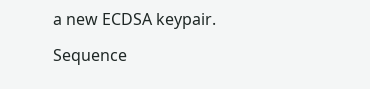a new ECDSA keypair.

Sequence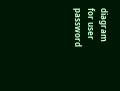diagram for user password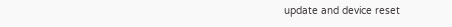update and device reset